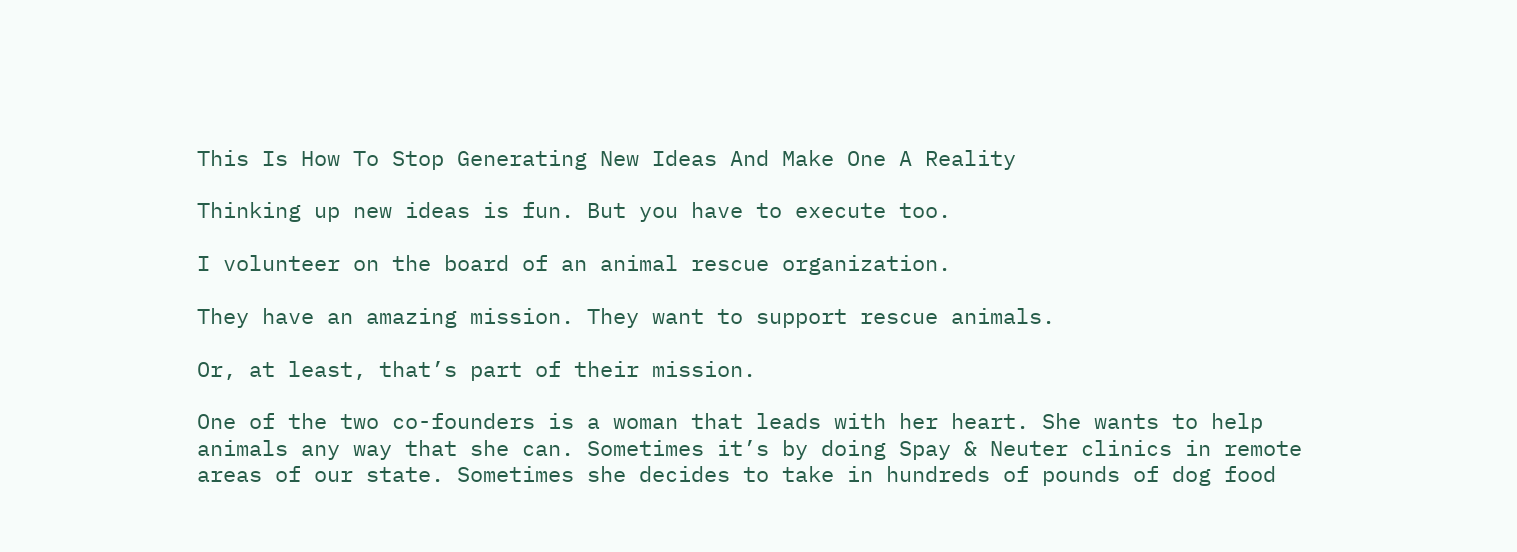This Is How To Stop Generating New Ideas And Make One A Reality

Thinking up new ideas is fun. But you have to execute too.

I volunteer on the board of an animal rescue organization.

They have an amazing mission. They want to support rescue animals.

Or, at least, that’s part of their mission.

One of the two co-founders is a woman that leads with her heart. She wants to help animals any way that she can. Sometimes it’s by doing Spay & Neuter clinics in remote areas of our state. Sometimes she decides to take in hundreds of pounds of dog food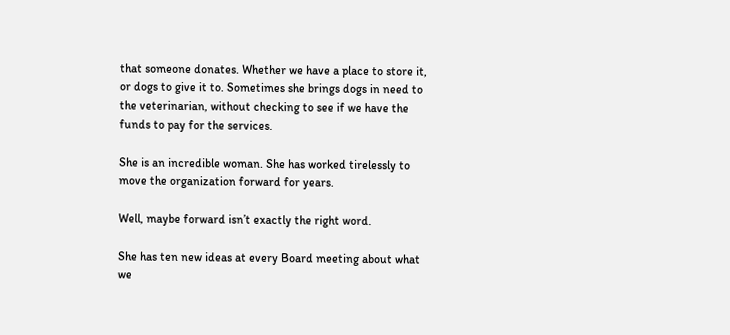that someone donates. Whether we have a place to store it, or dogs to give it to. Sometimes she brings dogs in need to the veterinarian, without checking to see if we have the funds to pay for the services.

She is an incredible woman. She has worked tirelessly to move the organization forward for years.

Well, maybe forward isn’t exactly the right word.

She has ten new ideas at every Board meeting about what we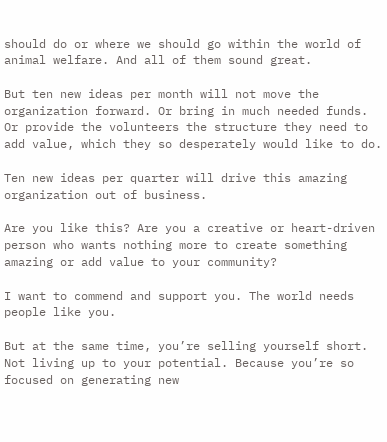should do or where we should go within the world of animal welfare. And all of them sound great.

But ten new ideas per month will not move the organization forward. Or bring in much needed funds. Or provide the volunteers the structure they need to add value, which they so desperately would like to do.

Ten new ideas per quarter will drive this amazing organization out of business.

Are you like this? Are you a creative or heart-driven person who wants nothing more to create something amazing or add value to your community?

I want to commend and support you. The world needs people like you.

But at the same time, you’re selling yourself short. Not living up to your potential. Because you’re so focused on generating new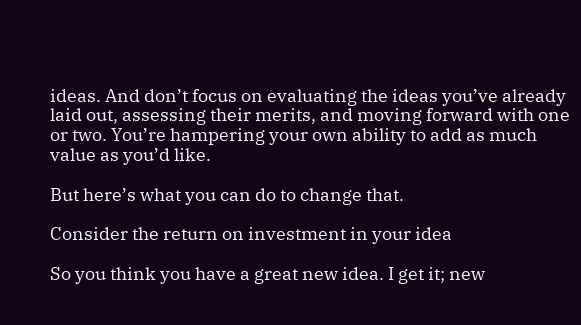ideas. And don’t focus on evaluating the ideas you’ve already laid out, assessing their merits, and moving forward with one or two. You’re hampering your own ability to add as much value as you’d like.

But here’s what you can do to change that.

Consider the return on investment in your idea

So you think you have a great new idea. I get it; new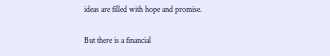ideas are filled with hope and promise.

But there is a financial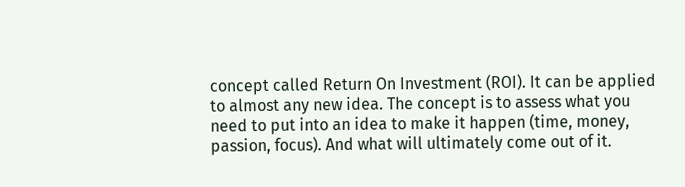concept called Return On Investment (ROI). It can be applied to almost any new idea. The concept is to assess what you need to put into an idea to make it happen (time, money, passion, focus). And what will ultimately come out of it.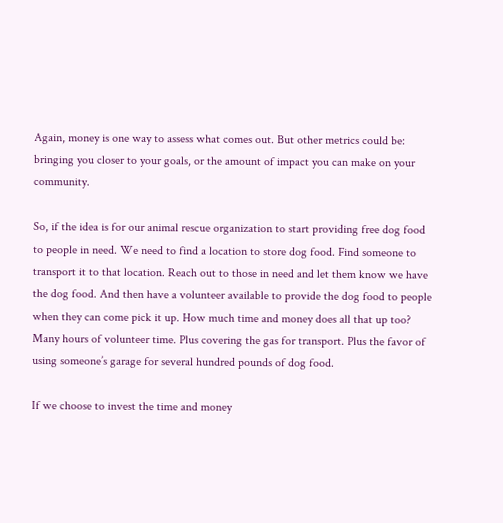Again, money is one way to assess what comes out. But other metrics could be: bringing you closer to your goals, or the amount of impact you can make on your community.

So, if the idea is for our animal rescue organization to start providing free dog food to people in need. We need to find a location to store dog food. Find someone to transport it to that location. Reach out to those in need and let them know we have the dog food. And then have a volunteer available to provide the dog food to people when they can come pick it up. How much time and money does all that up too? Many hours of volunteer time. Plus covering the gas for transport. Plus the favor of using someone’s garage for several hundred pounds of dog food.

If we choose to invest the time and money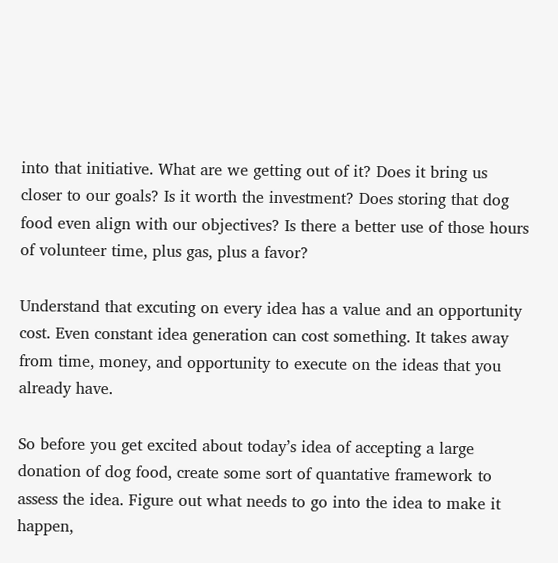into that initiative. What are we getting out of it? Does it bring us closer to our goals? Is it worth the investment? Does storing that dog food even align with our objectives? Is there a better use of those hours of volunteer time, plus gas, plus a favor?

Understand that excuting on every idea has a value and an opportunity cost. Even constant idea generation can cost something. It takes away from time, money, and opportunity to execute on the ideas that you already have.

So before you get excited about today’s idea of accepting a large donation of dog food, create some sort of quantative framework to assess the idea. Figure out what needs to go into the idea to make it happen,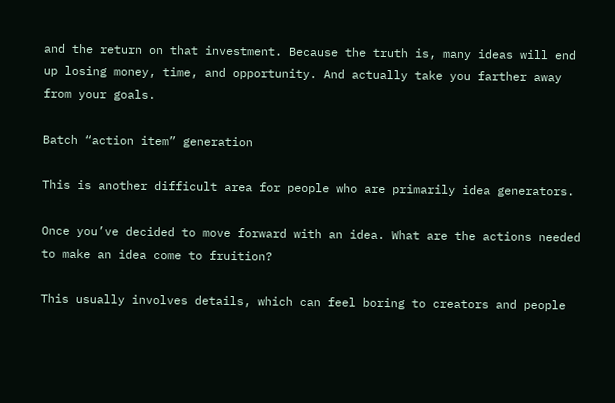and the return on that investment. Because the truth is, many ideas will end up losing money, time, and opportunity. And actually take you farther away from your goals.

Batch “action item” generation

This is another difficult area for people who are primarily idea generators.

Once you’ve decided to move forward with an idea. What are the actions needed to make an idea come to fruition?

This usually involves details, which can feel boring to creators and people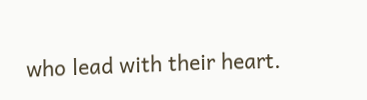who lead with their heart.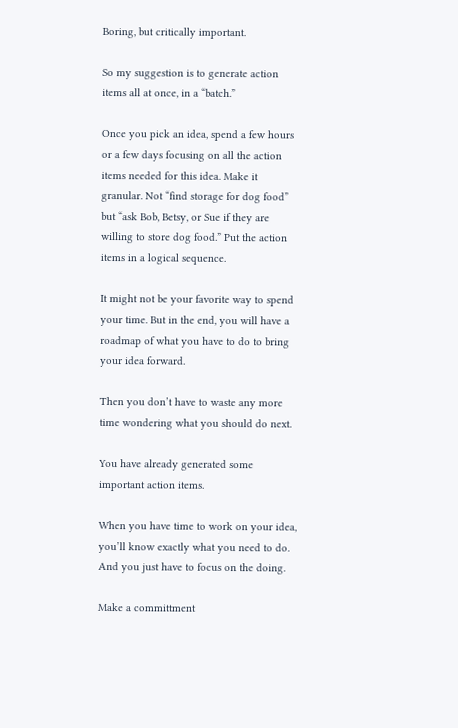Boring, but critically important.

So my suggestion is to generate action items all at once, in a “batch.”

Once you pick an idea, spend a few hours or a few days focusing on all the action items needed for this idea. Make it granular. Not “find storage for dog food” but “ask Bob, Betsy, or Sue if they are willing to store dog food.” Put the action items in a logical sequence.

It might not be your favorite way to spend your time. But in the end, you will have a roadmap of what you have to do to bring your idea forward.

Then you don’t have to waste any more time wondering what you should do next.

You have already generated some important action items.

When you have time to work on your idea, you’ll know exactly what you need to do. And you just have to focus on the doing.

Make a committment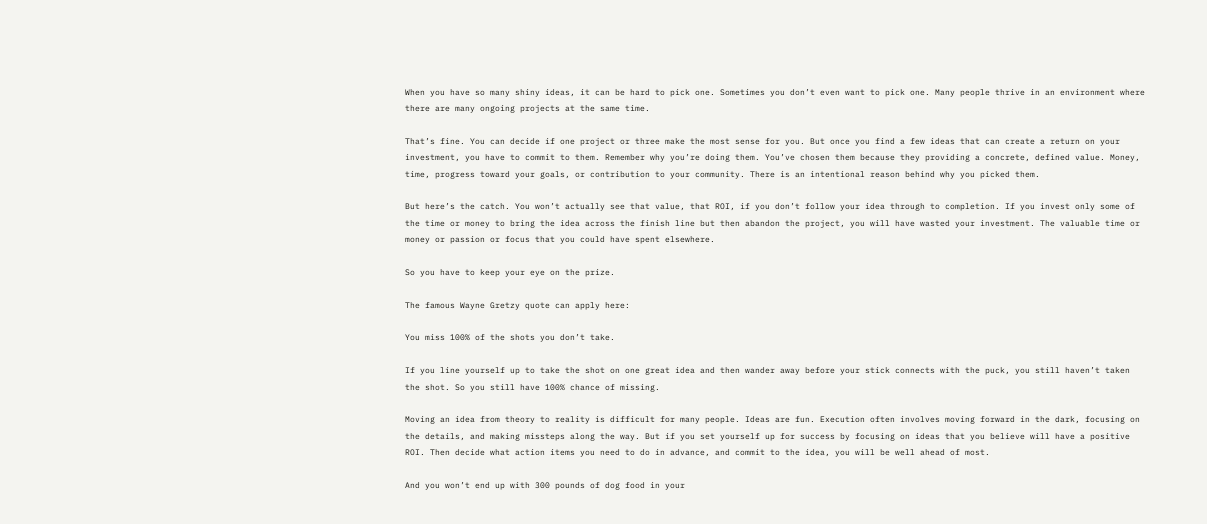When you have so many shiny ideas, it can be hard to pick one. Sometimes you don’t even want to pick one. Many people thrive in an environment where there are many ongoing projects at the same time.

That’s fine. You can decide if one project or three make the most sense for you. But once you find a few ideas that can create a return on your investment, you have to commit to them. Remember why you’re doing them. You’ve chosen them because they providing a concrete, defined value. Money, time, progress toward your goals, or contribution to your community. There is an intentional reason behind why you picked them.

But here’s the catch. You won’t actually see that value, that ROI, if you don’t follow your idea through to completion. If you invest only some of the time or money to bring the idea across the finish line but then abandon the project, you will have wasted your investment. The valuable time or money or passion or focus that you could have spent elsewhere.

So you have to keep your eye on the prize.

The famous Wayne Gretzy quote can apply here:

You miss 100% of the shots you don’t take.

If you line yourself up to take the shot on one great idea and then wander away before your stick connects with the puck, you still haven’t taken the shot. So you still have 100% chance of missing.

Moving an idea from theory to reality is difficult for many people. Ideas are fun. Execution often involves moving forward in the dark, focusing on the details, and making missteps along the way. But if you set yourself up for success by focusing on ideas that you believe will have a positive ROI. Then decide what action items you need to do in advance, and commit to the idea, you will be well ahead of most.

And you won’t end up with 300 pounds of dog food in your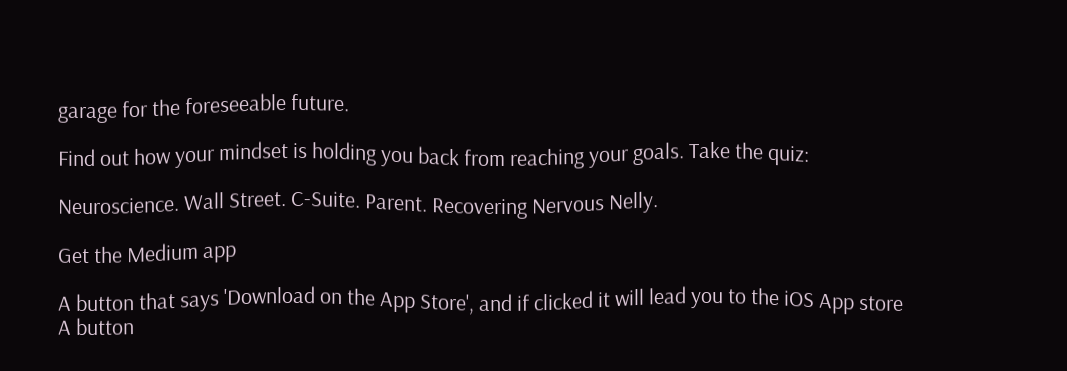garage for the foreseeable future.

Find out how your mindset is holding you back from reaching your goals. Take the quiz:

Neuroscience. Wall Street. C-Suite. Parent. Recovering Nervous Nelly.

Get the Medium app

A button that says 'Download on the App Store', and if clicked it will lead you to the iOS App store
A button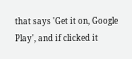that says 'Get it on, Google Play', and if clicked it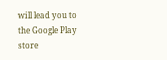will lead you to the Google Play store